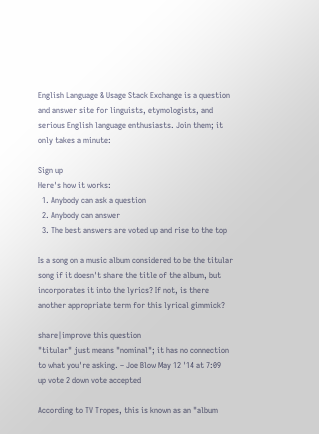English Language & Usage Stack Exchange is a question and answer site for linguists, etymologists, and serious English language enthusiasts. Join them; it only takes a minute:

Sign up
Here's how it works:
  1. Anybody can ask a question
  2. Anybody can answer
  3. The best answers are voted up and rise to the top

Is a song on a music album considered to be the titular song if it doesn't share the title of the album, but incorporates it into the lyrics? If not, is there another appropriate term for this lyrical gimmick?

share|improve this question
"titular" just means "nominal"; it has no connection to what you're asking. – Joe Blow May 12 '14 at 7:09
up vote 2 down vote accepted

According to TV Tropes, this is known as an "album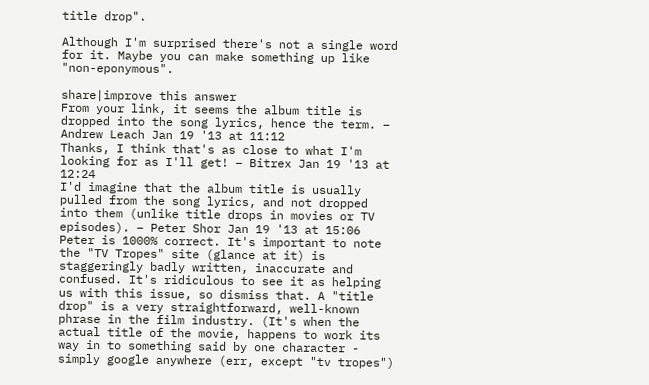title drop".

Although I'm surprised there's not a single word for it. Maybe you can make something up like "non-eponymous".

share|improve this answer
From your link, it seems the album title is dropped into the song lyrics, hence the term. – Andrew Leach Jan 19 '13 at 11:12
Thanks, I think that's as close to what I'm looking for as I'll get! – Bitrex Jan 19 '13 at 12:24
I'd imagine that the album title is usually pulled from the song lyrics, and not dropped into them (unlike title drops in movies or TV episodes). – Peter Shor Jan 19 '13 at 15:06
Peter is 1000% correct. It's important to note the "TV Tropes" site (glance at it) is staggeringly badly written, inaccurate and confused. It's ridiculous to see it as helping us with this issue, so dismiss that. A "title drop" is a very straightforward, well-known phrase in the film industry. (It's when the actual title of the movie, happens to work its way in to something said by one character - simply google anywhere (err, except "tv tropes")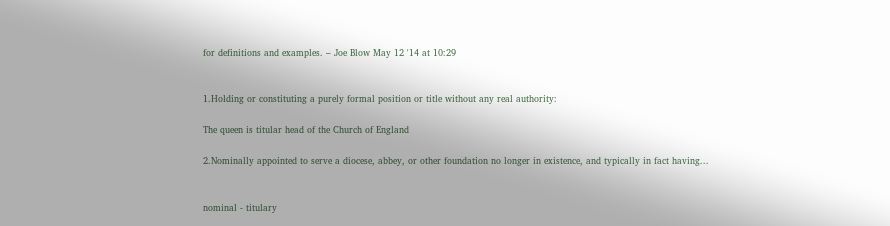for definitions and examples. – Joe Blow May 12 '14 at 10:29


1.Holding or constituting a purely formal position or title without any real authority:

The queen is titular head of the Church of England

2.Nominally appointed to serve a diocese, abbey, or other foundation no longer in existence, and typically in fact having...


nominal - titulary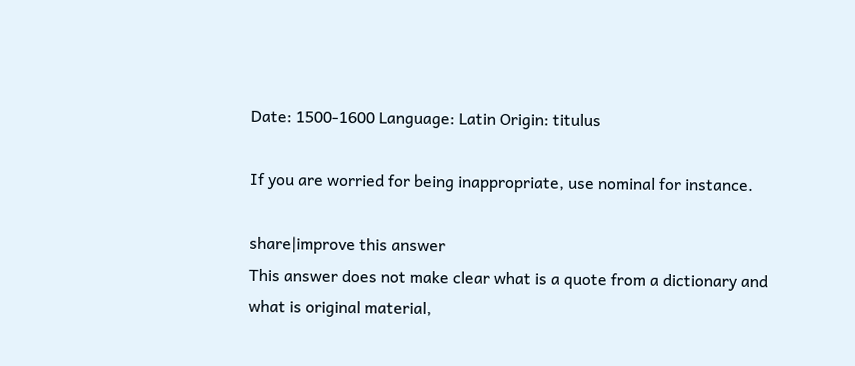Date: 1500-1600 Language: Latin Origin: titulus

If you are worried for being inappropriate, use nominal for instance.

share|improve this answer
This answer does not make clear what is a quote from a dictionary and what is original material,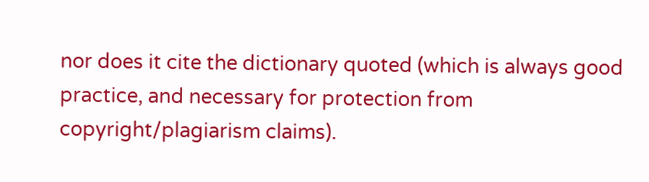nor does it cite the dictionary quoted (which is always good practice, and necessary for protection from copyright/plagiarism claims).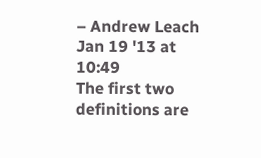– Andrew Leach Jan 19 '13 at 10:49
The first two definitions are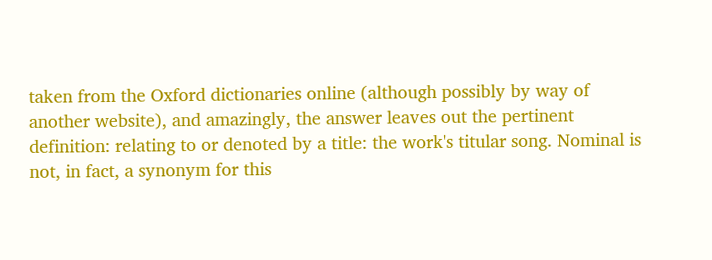taken from the Oxford dictionaries online (although possibly by way of another website), and amazingly, the answer leaves out the pertinent definition: relating to or denoted by a title: the work's titular song. Nominal is not, in fact, a synonym for this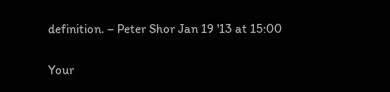definition. – Peter Shor Jan 19 '13 at 15:00

Your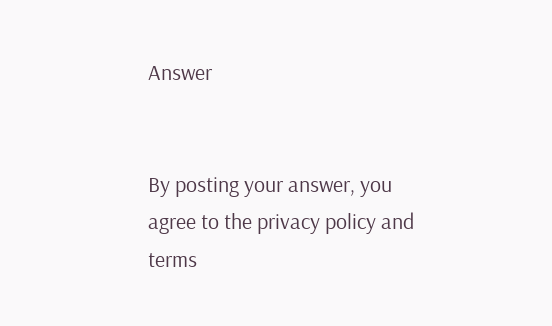Answer


By posting your answer, you agree to the privacy policy and terms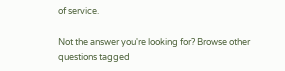of service.

Not the answer you're looking for? Browse other questions tagged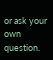or ask your own question.